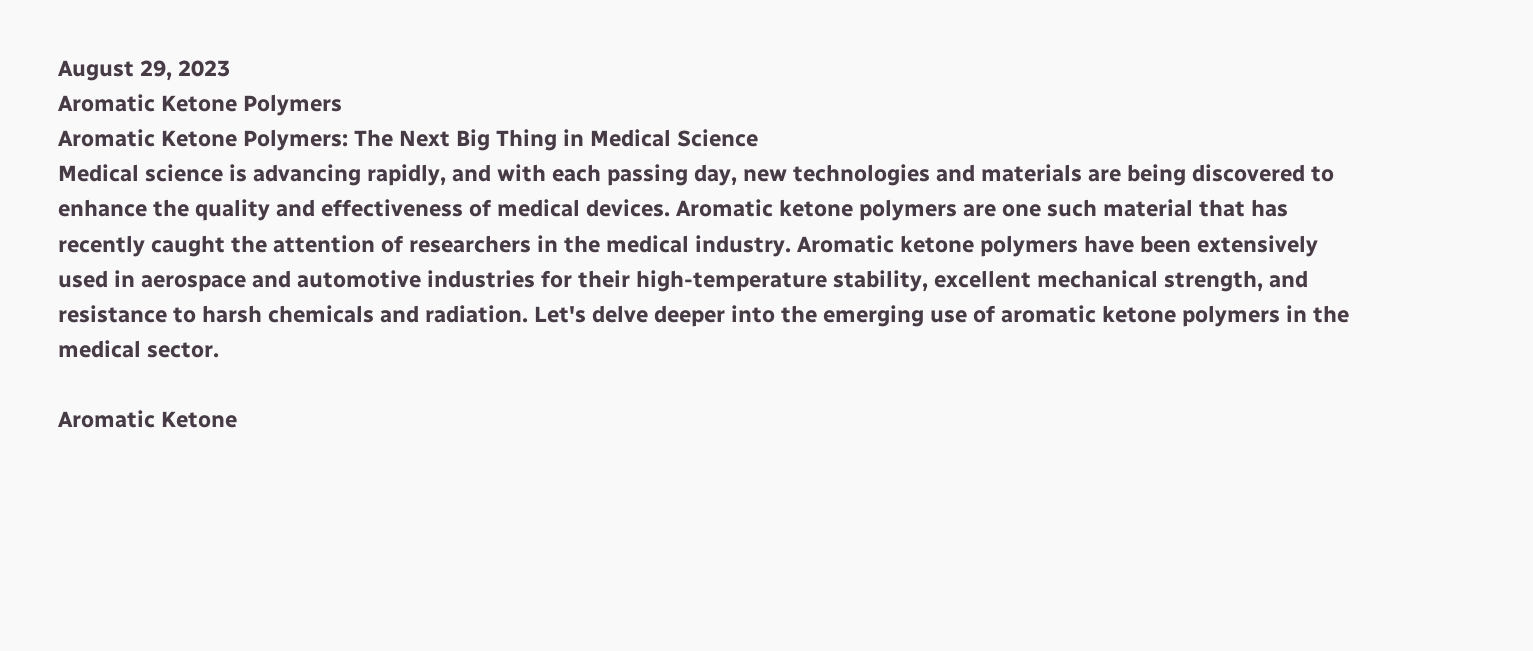August 29, 2023
Aromatic Ketone Polymers
Aromatic Ketone Polymers: The Next Big Thing in Medical Science
Medical science is advancing rapidly, and with each passing day, new technologies and materials are being discovered to enhance the quality and effectiveness of medical devices. Aromatic ketone polymers are one such material that has recently caught the attention of researchers in the medical industry. Aromatic ketone polymers have been extensively used in aerospace and automotive industries for their high-temperature stability, excellent mechanical strength, and resistance to harsh chemicals and radiation. Let's delve deeper into the emerging use of aromatic ketone polymers in the medical sector.

Aromatic Ketone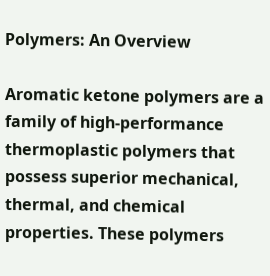Polymers: An Overview

Aromatic ketone polymers are a family of high-performance thermoplastic polymers that possess superior mechanical, thermal, and chemical properties. These polymers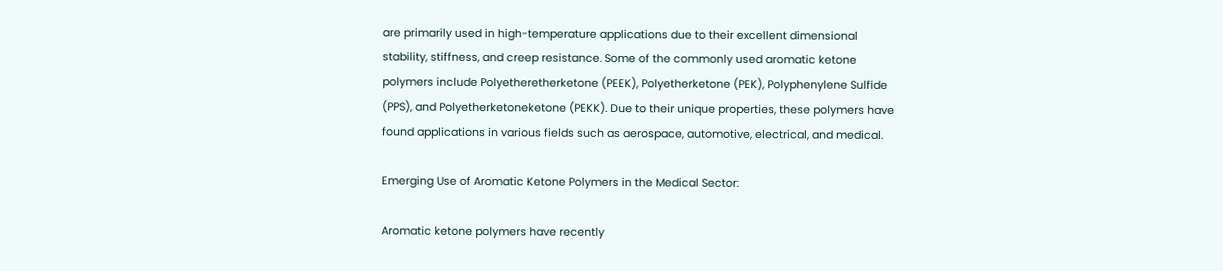are primarily used in high-temperature applications due to their excellent dimensional stability, stiffness, and creep resistance. Some of the commonly used aromatic ketone polymers include Polyetheretherketone (PEEK), Polyetherketone (PEK), Polyphenylene Sulfide (PPS), and Polyetherketoneketone (PEKK). Due to their unique properties, these polymers have found applications in various fields such as aerospace, automotive, electrical, and medical.

Emerging Use of Aromatic Ketone Polymers in the Medical Sector:

Aromatic ketone polymers have recently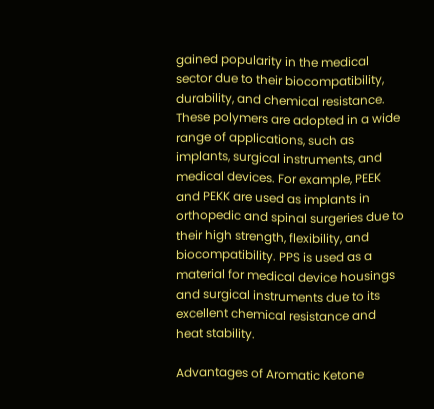gained popularity in the medical sector due to their biocompatibility, durability, and chemical resistance. These polymers are adopted in a wide range of applications, such as implants, surgical instruments, and medical devices. For example, PEEK and PEKK are used as implants in orthopedic and spinal surgeries due to their high strength, flexibility, and biocompatibility. PPS is used as a material for medical device housings and surgical instruments due to its excellent chemical resistance and heat stability.

Advantages of Aromatic Ketone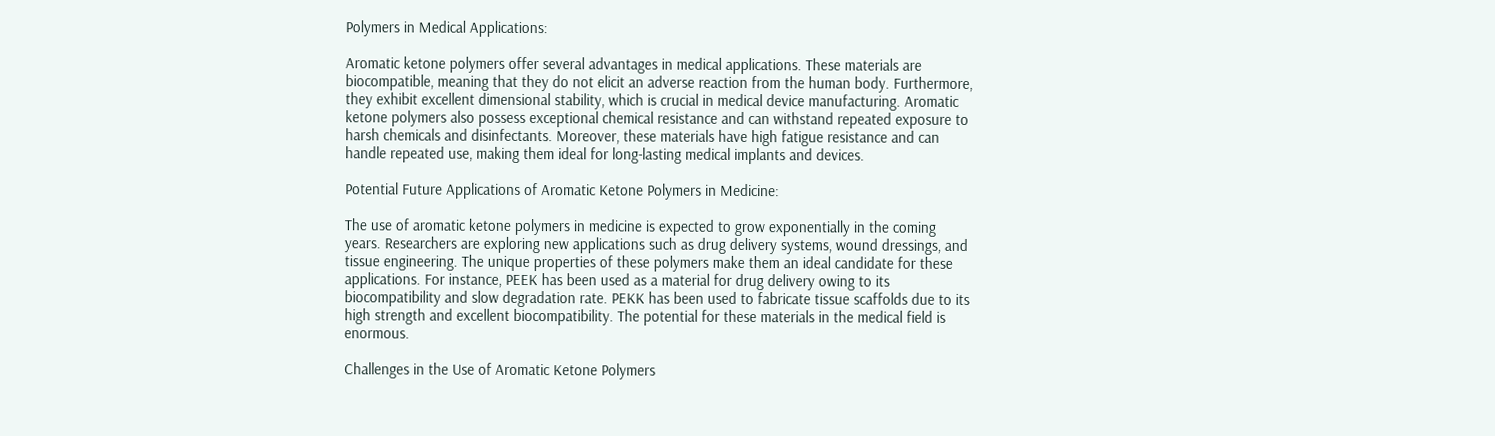Polymers in Medical Applications:

Aromatic ketone polymers offer several advantages in medical applications. These materials are biocompatible, meaning that they do not elicit an adverse reaction from the human body. Furthermore, they exhibit excellent dimensional stability, which is crucial in medical device manufacturing. Aromatic ketone polymers also possess exceptional chemical resistance and can withstand repeated exposure to harsh chemicals and disinfectants. Moreover, these materials have high fatigue resistance and can handle repeated use, making them ideal for long-lasting medical implants and devices.

Potential Future Applications of Aromatic Ketone Polymers in Medicine:

The use of aromatic ketone polymers in medicine is expected to grow exponentially in the coming years. Researchers are exploring new applications such as drug delivery systems, wound dressings, and tissue engineering. The unique properties of these polymers make them an ideal candidate for these applications. For instance, PEEK has been used as a material for drug delivery owing to its biocompatibility and slow degradation rate. PEKK has been used to fabricate tissue scaffolds due to its high strength and excellent biocompatibility. The potential for these materials in the medical field is enormous.

Challenges in the Use of Aromatic Ketone Polymers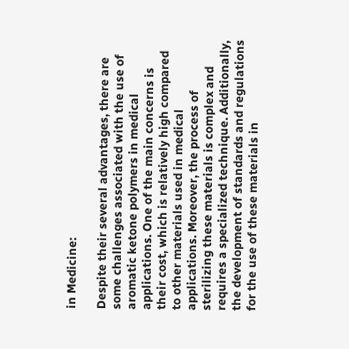in Medicine:

Despite their several advantages, there are some challenges associated with the use of aromatic ketone polymers in medical applications. One of the main concerns is their cost, which is relatively high compared to other materials used in medical applications. Moreover, the process of sterilizing these materials is complex and requires a specialized technique. Additionally, the development of standards and regulations for the use of these materials in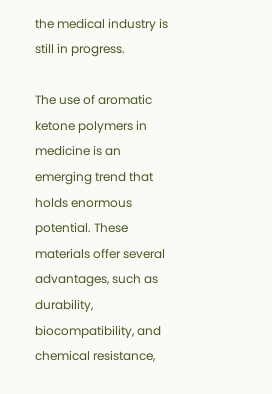the medical industry is still in progress.

The use of aromatic ketone polymers in medicine is an emerging trend that holds enormous potential. These materials offer several advantages, such as durability, biocompatibility, and chemical resistance,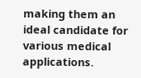making them an ideal candidate for various medical applications.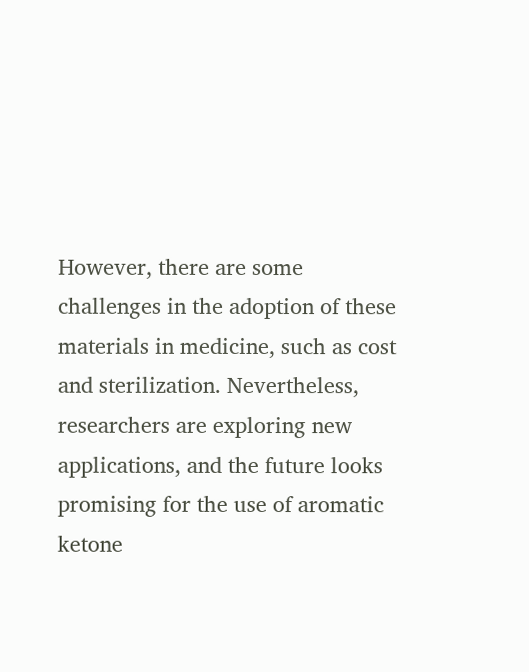However, there are some challenges in the adoption of these materials in medicine, such as cost and sterilization. Nevertheless, researchers are exploring new applications, and the future looks promising for the use of aromatic ketone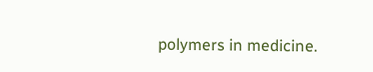polymers in medicine.